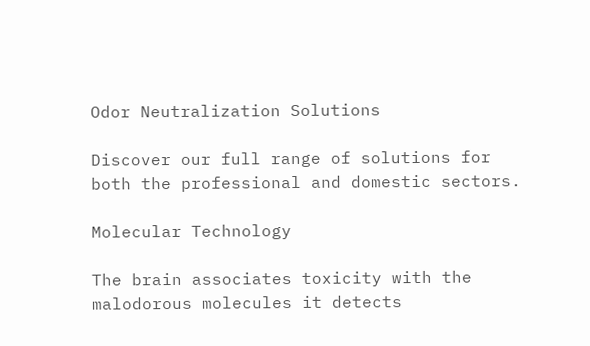Odor Neutralization Solutions

Discover our full range of solutions for both the professional and domestic sectors.

Molecular Technology

The brain associates toxicity with the malodorous molecules it detects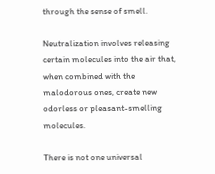through the sense of smell.

Neutralization involves releasing certain molecules into the air that, when combined with the malodorous ones, create new odorless or pleasant-smelling molecules.

There is not one universal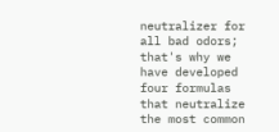neutralizer for all bad odors; that's why we have developed four formulas that neutralize the most common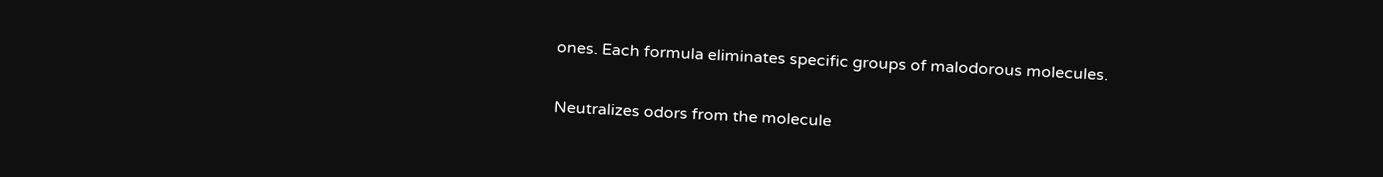ones. Each formula eliminates specific groups of malodorous molecules.

Neutralizes odors from the molecule